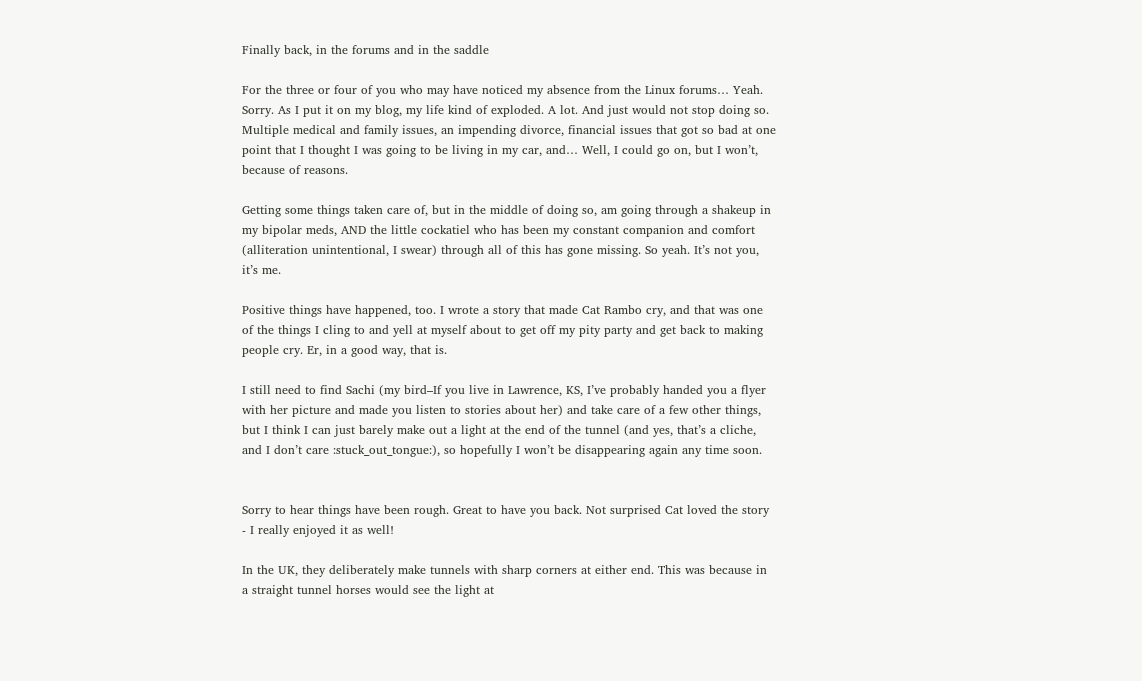Finally back, in the forums and in the saddle

For the three or four of you who may have noticed my absence from the Linux forums… Yeah. Sorry. As I put it on my blog, my life kind of exploded. A lot. And just would not stop doing so. Multiple medical and family issues, an impending divorce, financial issues that got so bad at one point that I thought I was going to be living in my car, and… Well, I could go on, but I won’t, because of reasons.

Getting some things taken care of, but in the middle of doing so, am going through a shakeup in my bipolar meds, AND the little cockatiel who has been my constant companion and comfort (alliteration unintentional, I swear) through all of this has gone missing. So yeah. It’s not you, it’s me.

Positive things have happened, too. I wrote a story that made Cat Rambo cry, and that was one of the things I cling to and yell at myself about to get off my pity party and get back to making people cry. Er, in a good way, that is.

I still need to find Sachi (my bird–If you live in Lawrence, KS, I’ve probably handed you a flyer with her picture and made you listen to stories about her) and take care of a few other things, but I think I can just barely make out a light at the end of the tunnel (and yes, that’s a cliche, and I don’t care :stuck_out_tongue:), so hopefully I won’t be disappearing again any time soon.


Sorry to hear things have been rough. Great to have you back. Not surprised Cat loved the story - I really enjoyed it as well!

In the UK, they deliberately make tunnels with sharp corners at either end. This was because in a straight tunnel horses would see the light at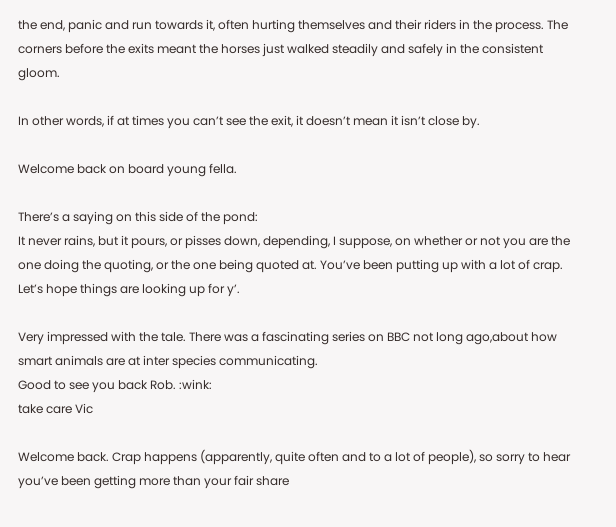the end, panic and run towards it, often hurting themselves and their riders in the process. The corners before the exits meant the horses just walked steadily and safely in the consistent gloom.

In other words, if at times you can’t see the exit, it doesn’t mean it isn’t close by.

Welcome back on board young fella.

There’s a saying on this side of the pond:
It never rains, but it pours, or pisses down, depending, I suppose, on whether or not you are the one doing the quoting, or the one being quoted at. You’ve been putting up with a lot of crap. Let’s hope things are looking up for y’.

Very impressed with the tale. There was a fascinating series on BBC not long ago,about how smart animals are at inter species communicating.
Good to see you back Rob. :wink:
take care Vic

Welcome back. Crap happens (apparently, quite often and to a lot of people), so sorry to hear you’ve been getting more than your fair share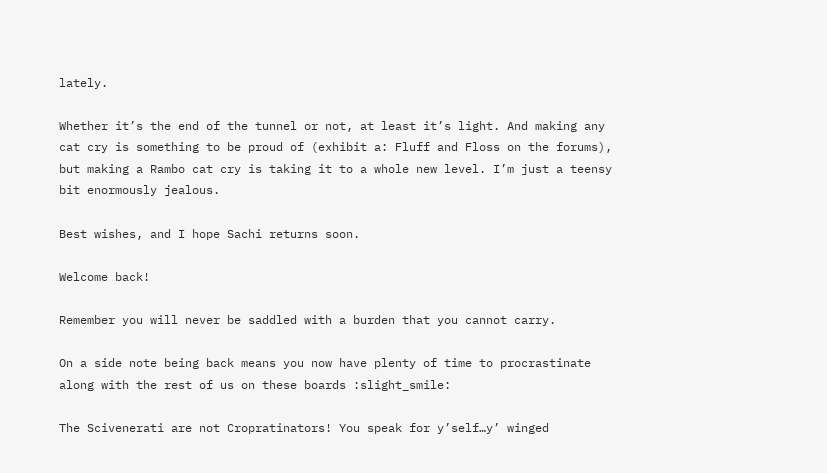lately.

Whether it’s the end of the tunnel or not, at least it’s light. And making any cat cry is something to be proud of (exhibit a: Fluff and Floss on the forums), but making a Rambo cat cry is taking it to a whole new level. I’m just a teensy bit enormously jealous.

Best wishes, and I hope Sachi returns soon.

Welcome back!

Remember you will never be saddled with a burden that you cannot carry.

On a side note being back means you now have plenty of time to procrastinate along with the rest of us on these boards :slight_smile:

The Scivenerati are not Cropratinators! You speak for y’self…y’ winged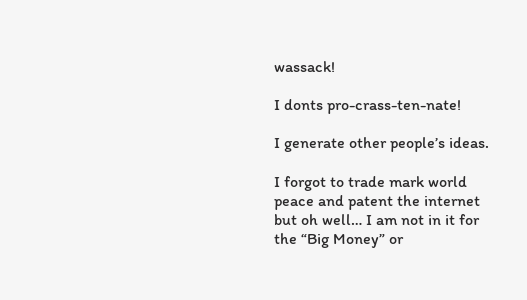wassack!

I donts pro-crass-ten-nate!

I generate other people’s ideas.

I forgot to trade mark world peace and patent the internet but oh well… I am not in it for the “Big Money” or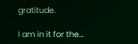gratitude.

I am in it for the…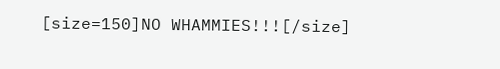[size=150]NO WHAMMIES!!![/size]